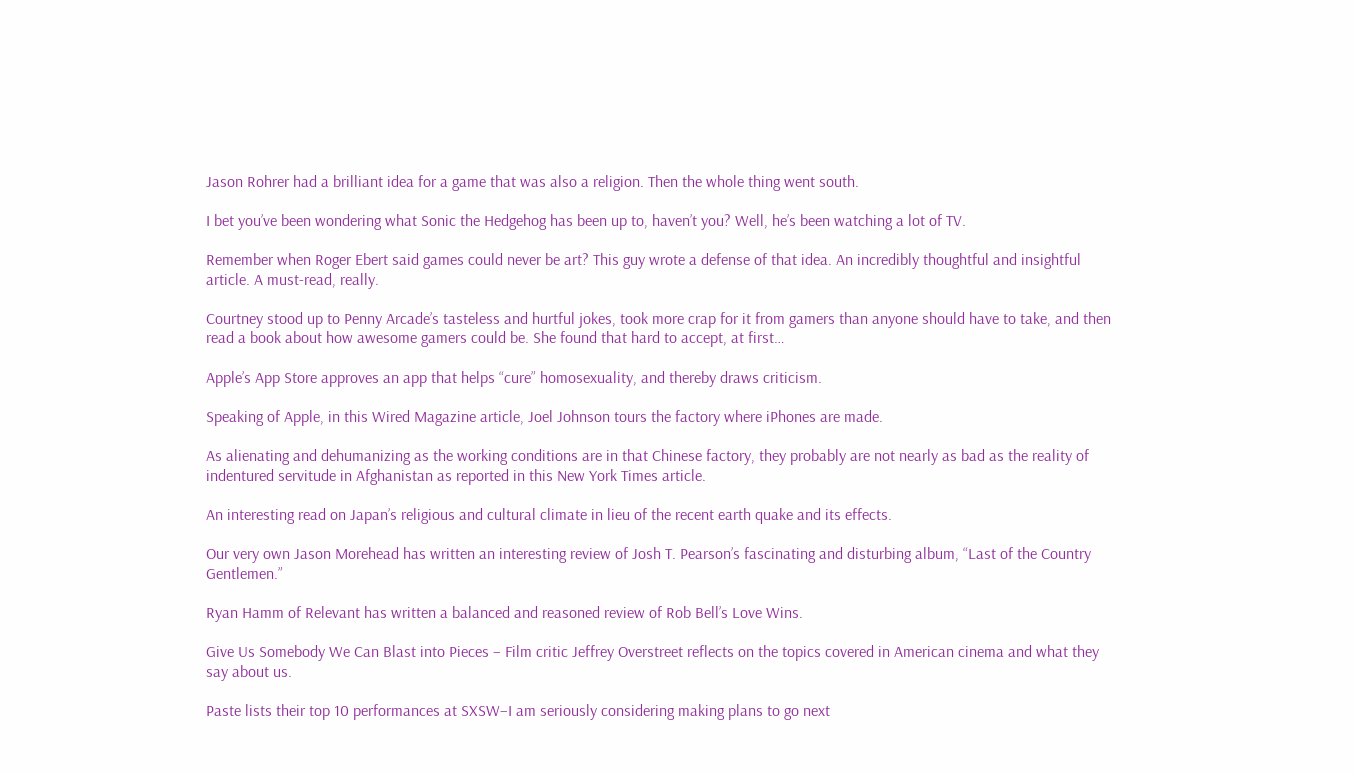Jason Rohrer had a brilliant idea for a game that was also a religion. Then the whole thing went south.

I bet you’ve been wondering what Sonic the Hedgehog has been up to, haven’t you? Well, he’s been watching a lot of TV.

Remember when Roger Ebert said games could never be art? This guy wrote a defense of that idea. An incredibly thoughtful and insightful article. A must-read, really.

Courtney stood up to Penny Arcade’s tasteless and hurtful jokes, took more crap for it from gamers than anyone should have to take, and then read a book about how awesome gamers could be. She found that hard to accept, at first…

Apple’s App Store approves an app that helps “cure” homosexuality, and thereby draws criticism.

Speaking of Apple, in this Wired Magazine article, Joel Johnson tours the factory where iPhones are made.

As alienating and dehumanizing as the working conditions are in that Chinese factory, they probably are not nearly as bad as the reality of indentured servitude in Afghanistan as reported in this New York Times article.

An interesting read on Japan’s religious and cultural climate in lieu of the recent earth quake and its effects.

Our very own Jason Morehead has written an interesting review of Josh T. Pearson’s fascinating and disturbing album, “Last of the Country Gentlemen.”

Ryan Hamm of Relevant has written a balanced and reasoned review of Rob Bell’s Love Wins.

Give Us Somebody We Can Blast into Pieces – Film critic Jeffrey Overstreet reflects on the topics covered in American cinema and what they say about us.

Paste lists their top 10 performances at SXSW–I am seriously considering making plans to go next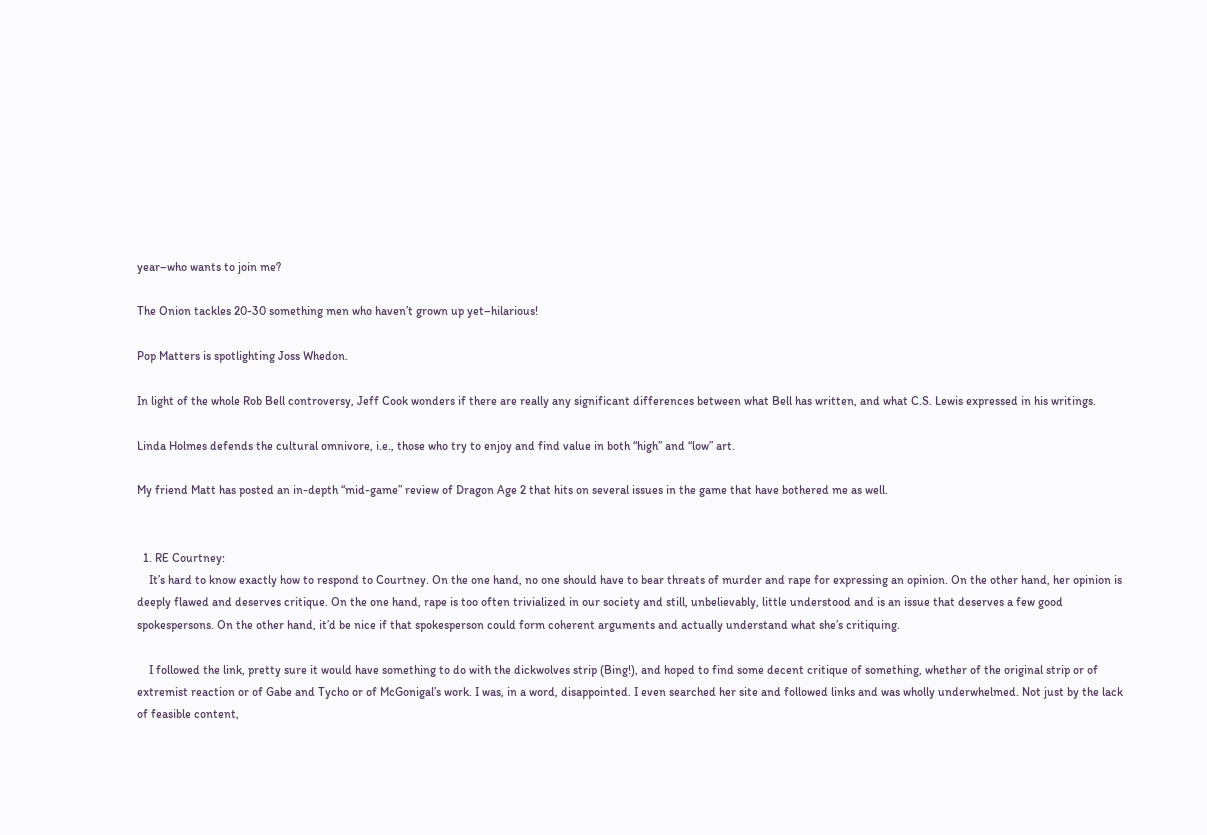year–who wants to join me?

The Onion tackles 20-30 something men who haven’t grown up yet–hilarious!

Pop Matters is spotlighting Joss Whedon.

In light of the whole Rob Bell controversy, Jeff Cook wonders if there are really any significant differences between what Bell has written, and what C.S. Lewis expressed in his writings.

Linda Holmes defends the cultural omnivore, i.e., those who try to enjoy and find value in both “high” and “low” art.

My friend Matt has posted an in-depth “mid-game” review of Dragon Age 2 that hits on several issues in the game that have bothered me as well.


  1. RE Courtney:
    It’s hard to know exactly how to respond to Courtney. On the one hand, no one should have to bear threats of murder and rape for expressing an opinion. On the other hand, her opinion is deeply flawed and deserves critique. On the one hand, rape is too often trivialized in our society and still, unbelievably, little understood and is an issue that deserves a few good spokespersons. On the other hand, it’d be nice if that spokesperson could form coherent arguments and actually understand what she’s critiquing.

    I followed the link, pretty sure it would have something to do with the dickwolves strip (Bing!), and hoped to find some decent critique of something, whether of the original strip or of extremist reaction or of Gabe and Tycho or of McGonigal’s work. I was, in a word, disappointed. I even searched her site and followed links and was wholly underwhelmed. Not just by the lack of feasible content,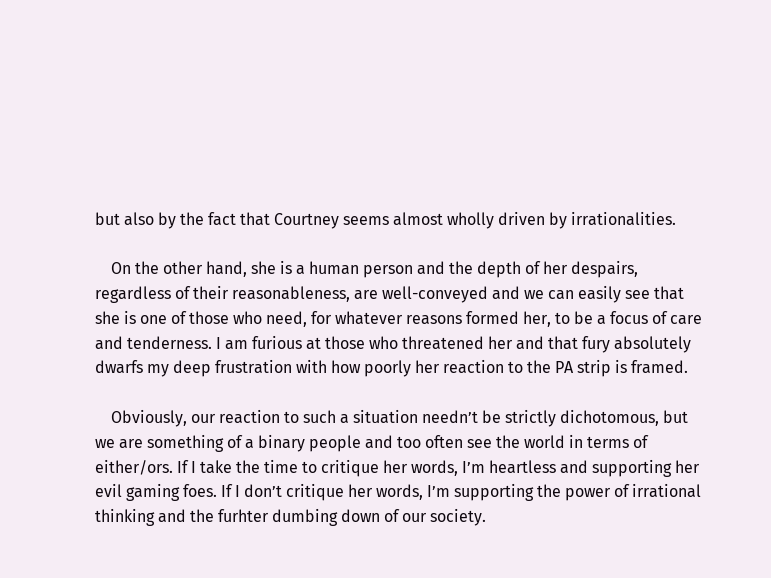but also by the fact that Courtney seems almost wholly driven by irrationalities.

    On the other hand, she is a human person and the depth of her despairs, regardless of their reasonableness, are well-conveyed and we can easily see that she is one of those who need, for whatever reasons formed her, to be a focus of care and tenderness. I am furious at those who threatened her and that fury absolutely dwarfs my deep frustration with how poorly her reaction to the PA strip is framed.

    Obviously, our reaction to such a situation needn’t be strictly dichotomous, but we are something of a binary people and too often see the world in terms of either/ors. If I take the time to critique her words, I’m heartless and supporting her evil gaming foes. If I don’t critique her words, I’m supporting the power of irrational thinking and the furhter dumbing down of our society.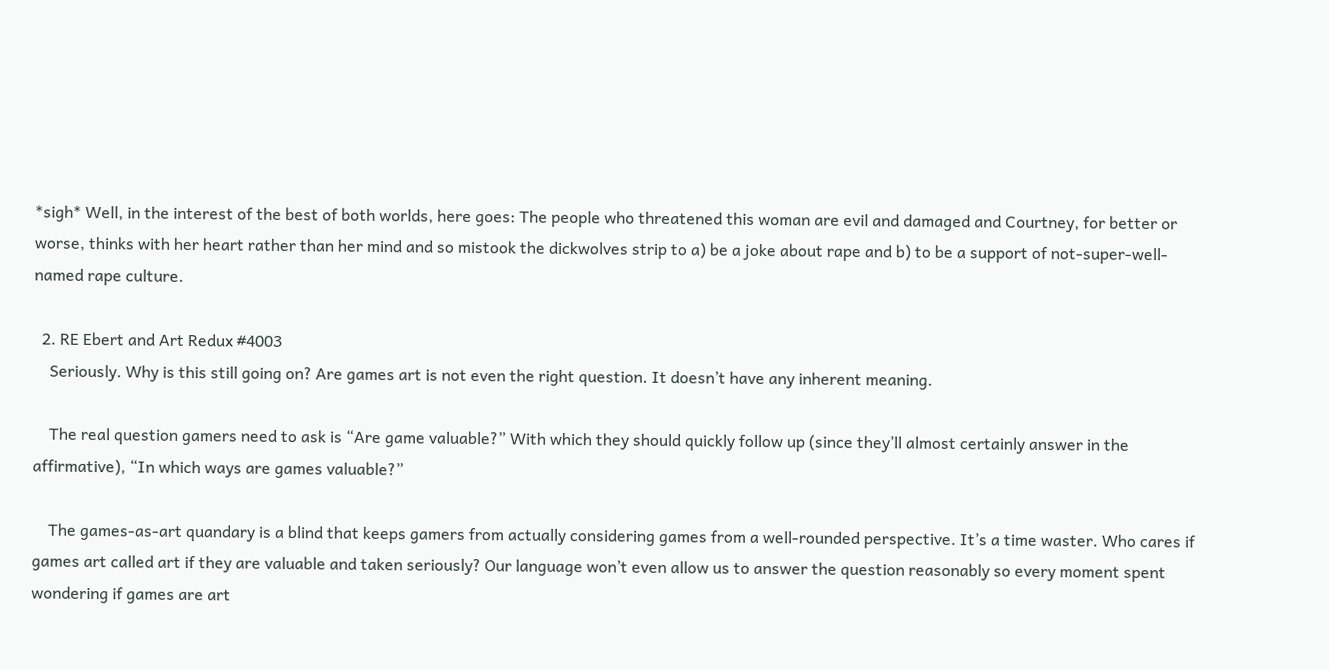*sigh* Well, in the interest of the best of both worlds, here goes: The people who threatened this woman are evil and damaged and Courtney, for better or worse, thinks with her heart rather than her mind and so mistook the dickwolves strip to a) be a joke about rape and b) to be a support of not-super-well-named rape culture.

  2. RE Ebert and Art Redux #4003
    Seriously. Why is this still going on? Are games art is not even the right question. It doesn’t have any inherent meaning.

    The real question gamers need to ask is “Are game valuable?” With which they should quickly follow up (since they’ll almost certainly answer in the affirmative), “In which ways are games valuable?”

    The games-as-art quandary is a blind that keeps gamers from actually considering games from a well-rounded perspective. It’s a time waster. Who cares if games art called art if they are valuable and taken seriously? Our language won’t even allow us to answer the question reasonably so every moment spent wondering if games are art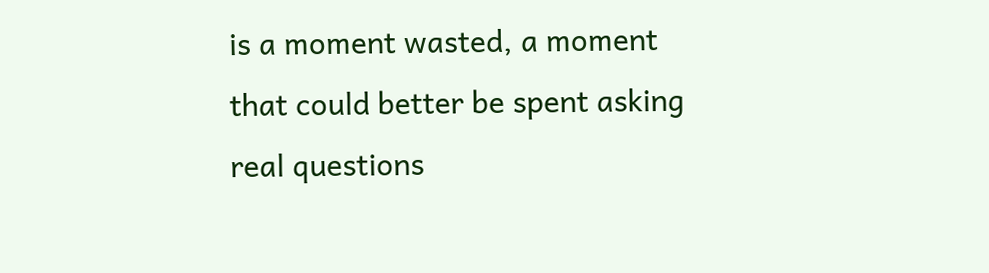is a moment wasted, a moment that could better be spent asking real questions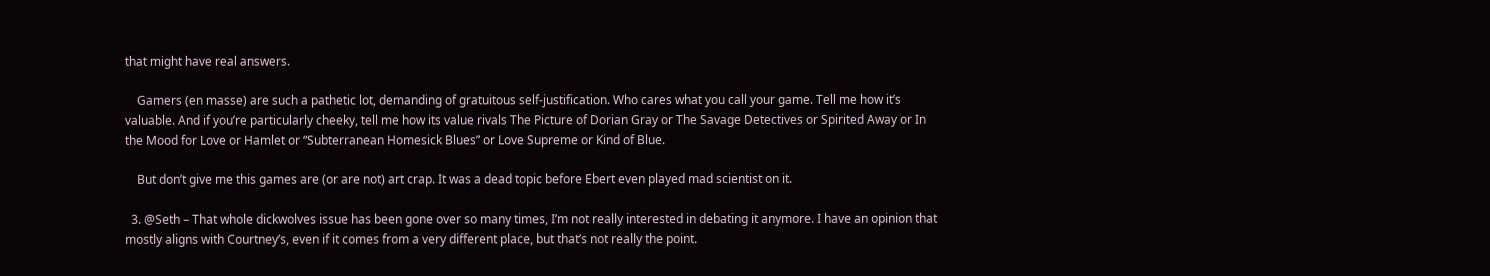that might have real answers.

    Gamers (en masse) are such a pathetic lot, demanding of gratuitous self-justification. Who cares what you call your game. Tell me how it’s valuable. And if you’re particularly cheeky, tell me how its value rivals The Picture of Dorian Gray or The Savage Detectives or Spirited Away or In the Mood for Love or Hamlet or “Subterranean Homesick Blues” or Love Supreme or Kind of Blue.

    But don’t give me this games are (or are not) art crap. It was a dead topic before Ebert even played mad scientist on it.

  3. @Seth – That whole dickwolves issue has been gone over so many times, I’m not really interested in debating it anymore. I have an opinion that mostly aligns with Courtney’s, even if it comes from a very different place, but that’s not really the point.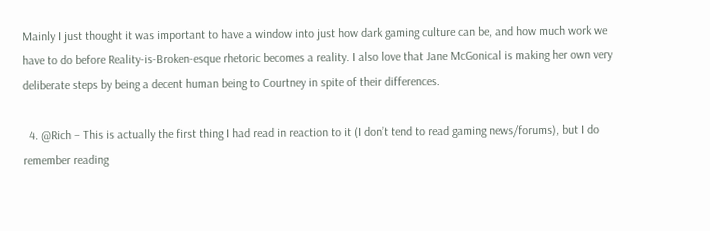Mainly I just thought it was important to have a window into just how dark gaming culture can be, and how much work we have to do before Reality-is-Broken-esque rhetoric becomes a reality. I also love that Jane McGonical is making her own very deliberate steps by being a decent human being to Courtney in spite of their differences.

  4. @Rich – This is actually the first thing I had read in reaction to it (I don’t tend to read gaming news/forums), but I do remember reading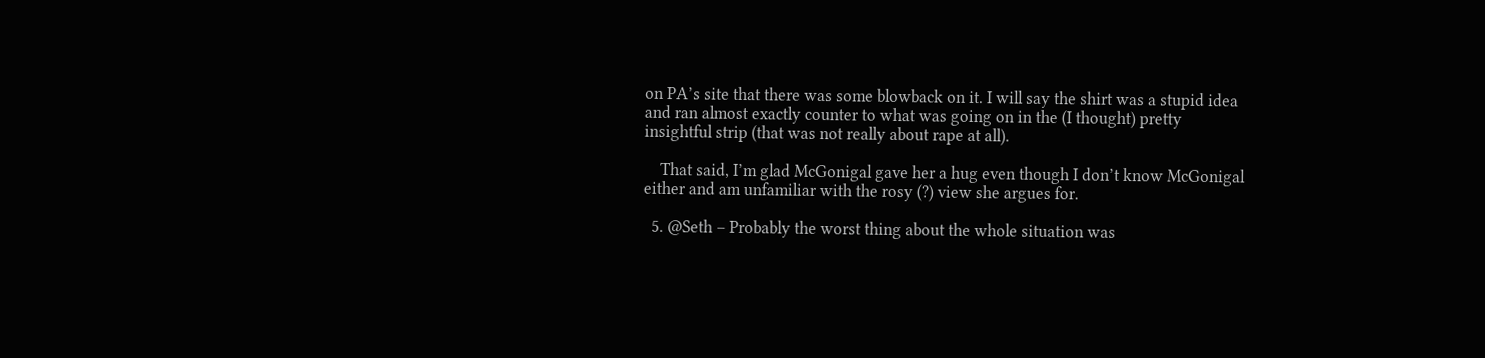on PA’s site that there was some blowback on it. I will say the shirt was a stupid idea and ran almost exactly counter to what was going on in the (I thought) pretty insightful strip (that was not really about rape at all).

    That said, I’m glad McGonigal gave her a hug even though I don’t know McGonigal either and am unfamiliar with the rosy (?) view she argues for.

  5. @Seth – Probably the worst thing about the whole situation was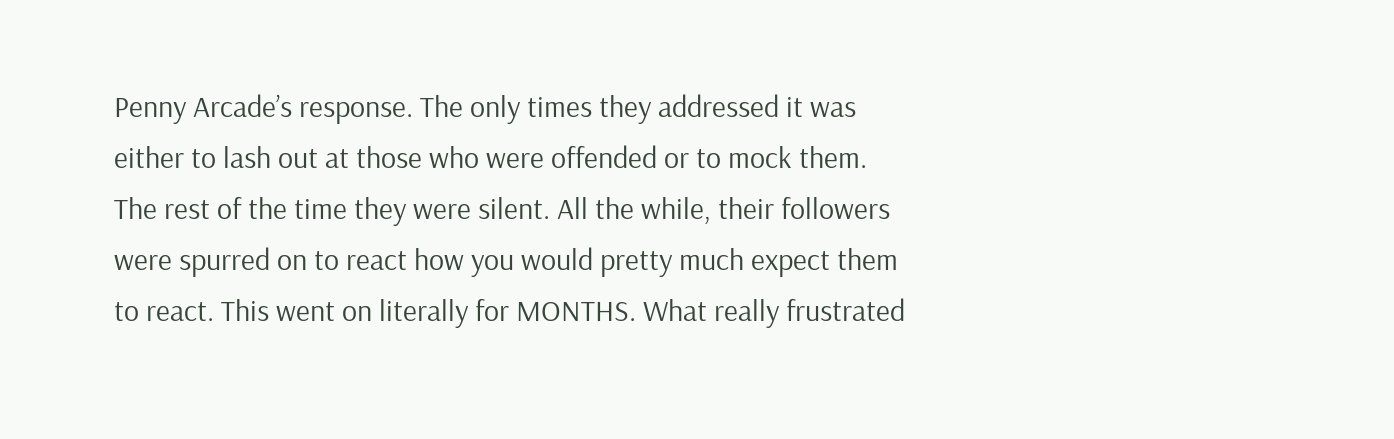Penny Arcade’s response. The only times they addressed it was either to lash out at those who were offended or to mock them. The rest of the time they were silent. All the while, their followers were spurred on to react how you would pretty much expect them to react. This went on literally for MONTHS. What really frustrated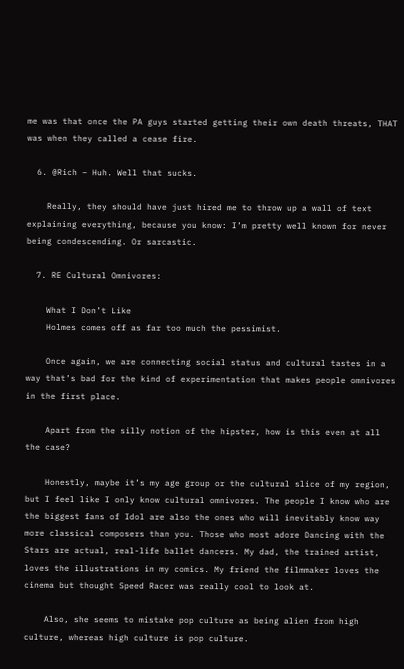me was that once the PA guys started getting their own death threats, THAT was when they called a cease fire.

  6. @Rich – Huh. Well that sucks.

    Really, they should have just hired me to throw up a wall of text explaining everything, because you know: I’m pretty well known for never being condescending. Or sarcastic.

  7. RE Cultural Omnivores:

    What I Don’t Like
    Holmes comes off as far too much the pessimist.

    Once again, we are connecting social status and cultural tastes in a way that’s bad for the kind of experimentation that makes people omnivores in the first place.

    Apart from the silly notion of the hipster, how is this even at all the case?

    Honestly, maybe it’s my age group or the cultural slice of my region, but I feel like I only know cultural omnivores. The people I know who are the biggest fans of Idol are also the ones who will inevitably know way more classical composers than you. Those who most adore Dancing with the Stars are actual, real-life ballet dancers. My dad, the trained artist, loves the illustrations in my comics. My friend the filmmaker loves the cinema but thought Speed Racer was really cool to look at.

    Also, she seems to mistake pop culture as being alien from high culture, whereas high culture is pop culture.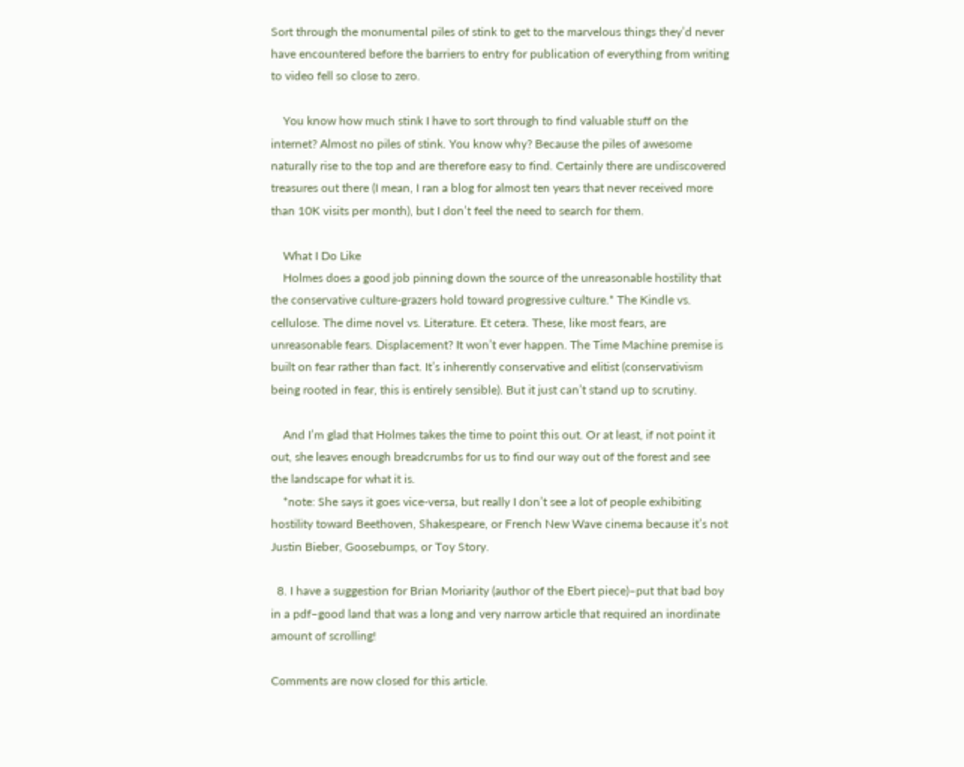Sort through the monumental piles of stink to get to the marvelous things they’d never have encountered before the barriers to entry for publication of everything from writing to video fell so close to zero.

    You know how much stink I have to sort through to find valuable stuff on the internet? Almost no piles of stink. You know why? Because the piles of awesome naturally rise to the top and are therefore easy to find. Certainly there are undiscovered treasures out there (I mean, I ran a blog for almost ten years that never received more than 10K visits per month), but I don’t feel the need to search for them.

    What I Do Like
    Holmes does a good job pinning down the source of the unreasonable hostility that the conservative culture-grazers hold toward progressive culture.* The Kindle vs. cellulose. The dime novel vs. Literature. Et cetera. These, like most fears, are unreasonable fears. Displacement? It won’t ever happen. The Time Machine premise is built on fear rather than fact. It’s inherently conservative and elitist (conservativism being rooted in fear, this is entirely sensible). But it just can’t stand up to scrutiny.

    And I’m glad that Holmes takes the time to point this out. Or at least, if not point it out, she leaves enough breadcrumbs for us to find our way out of the forest and see the landscape for what it is.
    *note: She says it goes vice-versa, but really I don’t see a lot of people exhibiting hostility toward Beethoven, Shakespeare, or French New Wave cinema because it’s not Justin Bieber, Goosebumps, or Toy Story.

  8. I have a suggestion for Brian Moriarity (author of the Ebert piece)–put that bad boy in a pdf–good land that was a long and very narrow article that required an inordinate amount of scrolling!

Comments are now closed for this article.